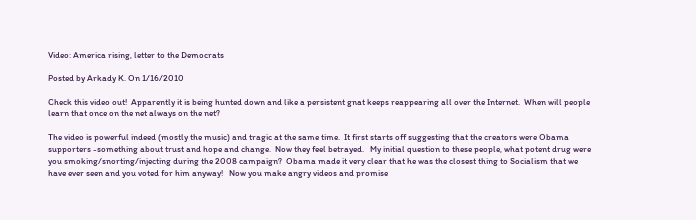Video: America rising, letter to the Democrats

Posted by Arkady K. On 1/16/2010

Check this video out!  Apparently it is being hunted down and like a persistent gnat keeps reappearing all over the Internet.  When will people learn that once on the net always on the net?

The video is powerful indeed (mostly the music) and tragic at the same time.  It first starts off suggesting that the creators were Obama supporters -something about trust and hope and change.  Now they feel betrayed.   My initial question to these people, what potent drug were you smoking/snorting/injecting during the 2008 campaign?  Obama made it very clear that he was the closest thing to Socialism that we have ever seen and you voted for him anyway!   Now you make angry videos and promise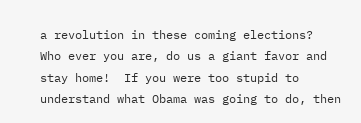a revolution in these coming elections?   Who ever you are, do us a giant favor and stay home!  If you were too stupid to understand what Obama was going to do, then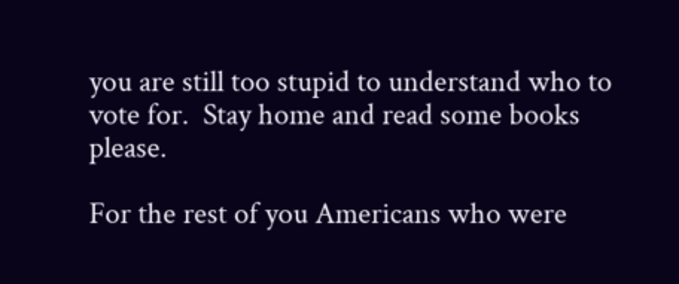you are still too stupid to understand who to vote for.  Stay home and read some books please.

For the rest of you Americans who were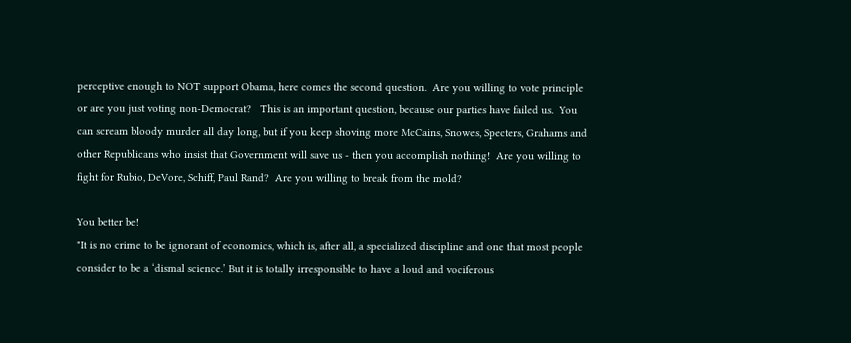perceptive enough to NOT support Obama, here comes the second question.  Are you willing to vote principle or are you just voting non-Democrat?   This is an important question, because our parties have failed us.  You can scream bloody murder all day long, but if you keep shoving more McCains, Snowes, Specters, Grahams and other Republicans who insist that Government will save us - then you accomplish nothing!  Are you willing to fight for Rubio, DeVore, Schiff, Paul Rand?  Are you willing to break from the mold?

You better be!
"It is no crime to be ignorant of economics, which is, after all, a specialized discipline and one that most people consider to be a ‘dismal science.’ But it is totally irresponsible to have a loud and vociferous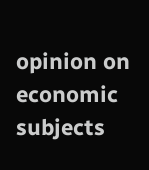opinion on economic subjects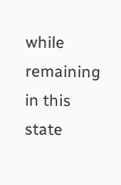while remaining in this state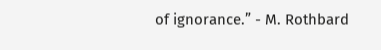of ignorance.” - M. Rothbard